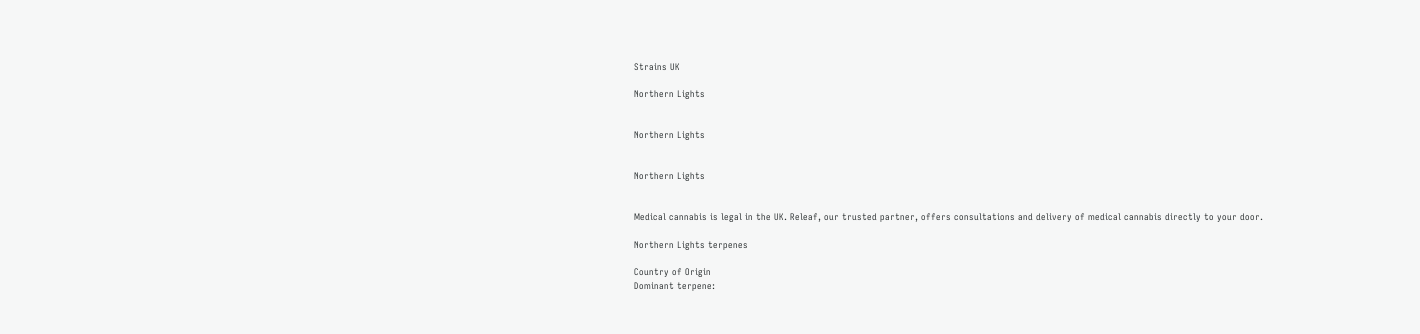Strains UK

Northern Lights


Northern Lights


Northern Lights


Medical cannabis is legal in the UK. Releaf, our trusted partner, offers consultations and delivery of medical cannabis directly to your door.

Northern Lights terpenes

Country of Origin
Dominant terpene: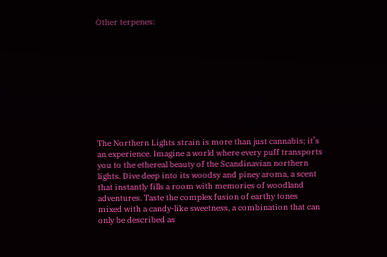Other terpenes:










The Northern Lights strain is more than just cannabis; it’s an experience. Imagine a world where every puff transports you to the ethereal beauty of the Scandinavian northern lights. Dive deep into its woodsy and piney aroma, a scent that instantly fills a room with memories of woodland adventures. Taste the complex fusion of earthy tones mixed with a candy-like sweetness, a combination that can only be described as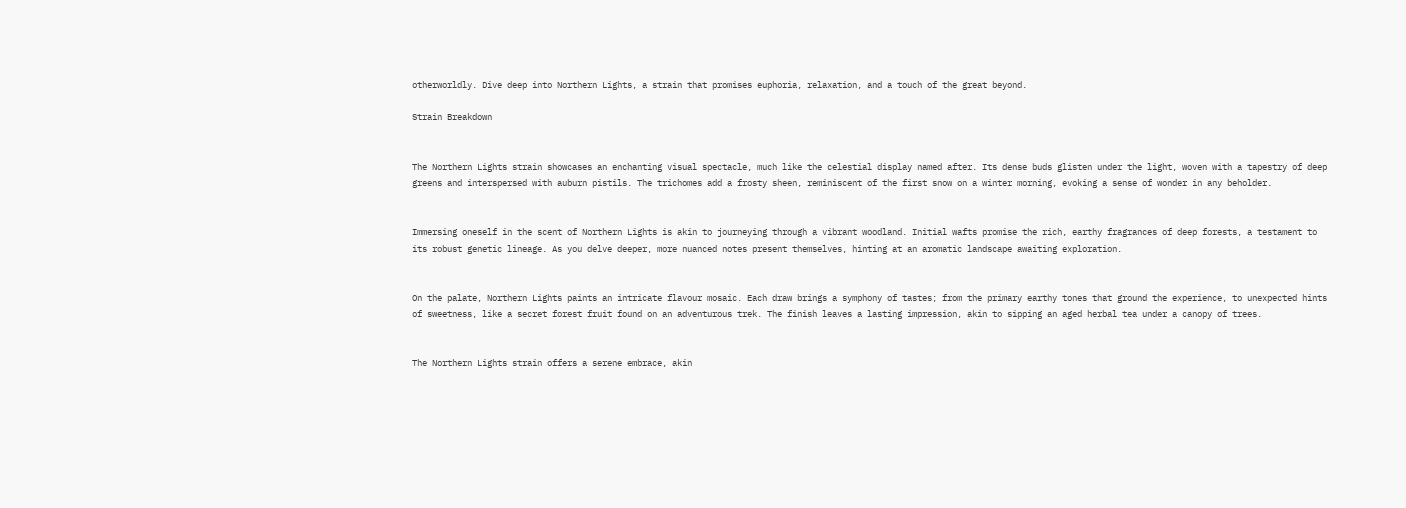otherworldly. Dive deep into Northern Lights, a strain that promises euphoria, relaxation, and a touch of the great beyond.

Strain Breakdown


The Northern Lights strain showcases an enchanting visual spectacle, much like the celestial display named after. Its dense buds glisten under the light, woven with a tapestry of deep greens and interspersed with auburn pistils. The trichomes add a frosty sheen, reminiscent of the first snow on a winter morning, evoking a sense of wonder in any beholder.


Immersing oneself in the scent of Northern Lights is akin to journeying through a vibrant woodland. Initial wafts promise the rich, earthy fragrances of deep forests, a testament to its robust genetic lineage. As you delve deeper, more nuanced notes present themselves, hinting at an aromatic landscape awaiting exploration.


On the palate, Northern Lights paints an intricate flavour mosaic. Each draw brings a symphony of tastes; from the primary earthy tones that ground the experience, to unexpected hints of sweetness, like a secret forest fruit found on an adventurous trek. The finish leaves a lasting impression, akin to sipping an aged herbal tea under a canopy of trees.


The Northern Lights strain offers a serene embrace, akin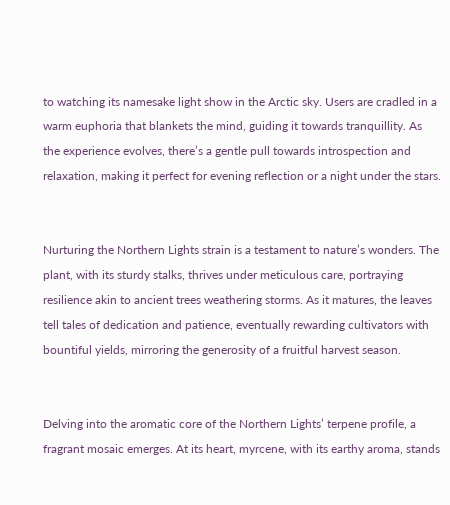to watching its namesake light show in the Arctic sky. Users are cradled in a warm euphoria that blankets the mind, guiding it towards tranquillity. As the experience evolves, there’s a gentle pull towards introspection and relaxation, making it perfect for evening reflection or a night under the stars.


Nurturing the Northern Lights strain is a testament to nature’s wonders. The plant, with its sturdy stalks, thrives under meticulous care, portraying resilience akin to ancient trees weathering storms. As it matures, the leaves tell tales of dedication and patience, eventually rewarding cultivators with bountiful yields, mirroring the generosity of a fruitful harvest season.


Delving into the aromatic core of the Northern Lights’ terpene profile, a fragrant mosaic emerges. At its heart, myrcene, with its earthy aroma, stands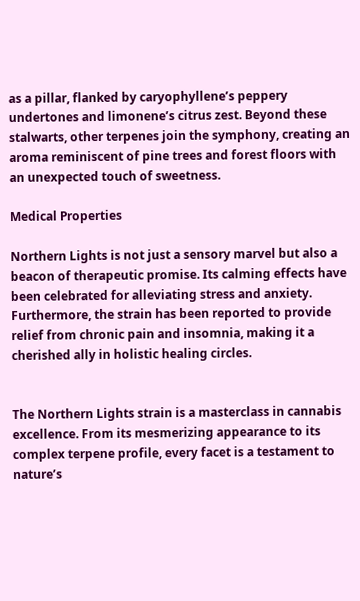as a pillar, flanked by caryophyllene’s peppery undertones and limonene’s citrus zest. Beyond these stalwarts, other terpenes join the symphony, creating an aroma reminiscent of pine trees and forest floors with an unexpected touch of sweetness.

Medical Properties

Northern Lights is not just a sensory marvel but also a beacon of therapeutic promise. Its calming effects have been celebrated for alleviating stress and anxiety. Furthermore, the strain has been reported to provide relief from chronic pain and insomnia, making it a cherished ally in holistic healing circles.


The Northern Lights strain is a masterclass in cannabis excellence. From its mesmerizing appearance to its complex terpene profile, every facet is a testament to nature’s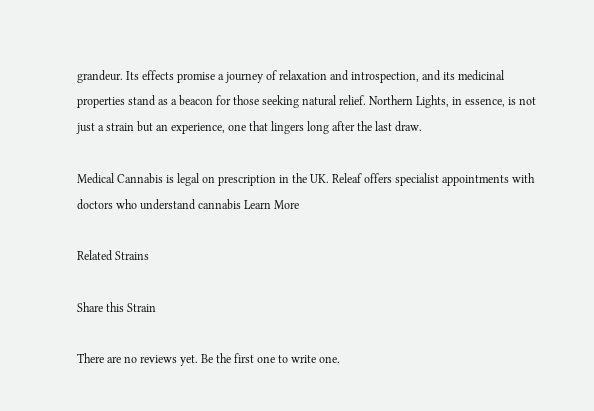grandeur. Its effects promise a journey of relaxation and introspection, and its medicinal properties stand as a beacon for those seeking natural relief. Northern Lights, in essence, is not just a strain but an experience, one that lingers long after the last draw.

Medical Cannabis is legal on prescription in the UK. Releaf offers specialist appointments with doctors who understand cannabis Learn More

Related Strains

Share this Strain

There are no reviews yet. Be the first one to write one.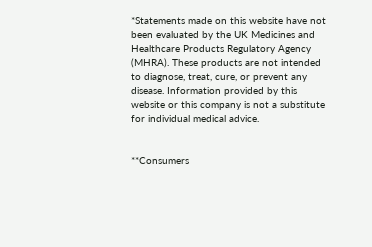*Statements made on this website have not been evaluated by the UK Medicines and Healthcare Products Regulatory Agency (MHRA). These products are not intended to diagnose, treat, cure, or prevent any disease. Information provided by this website or this company is not a substitute for individual medical advice.


**Consumers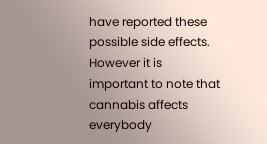have reported these possible side effects. However it is important to note that cannabis affects everybody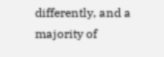differently, and a majority of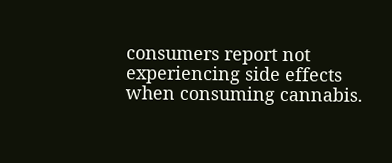consumers report not experiencing side effects when consuming cannabis.